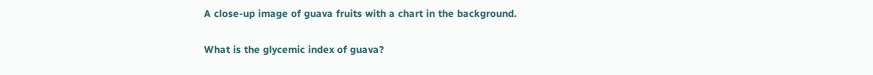A close-up image of guava fruits with a chart in the background.

What is the glycemic index of guava?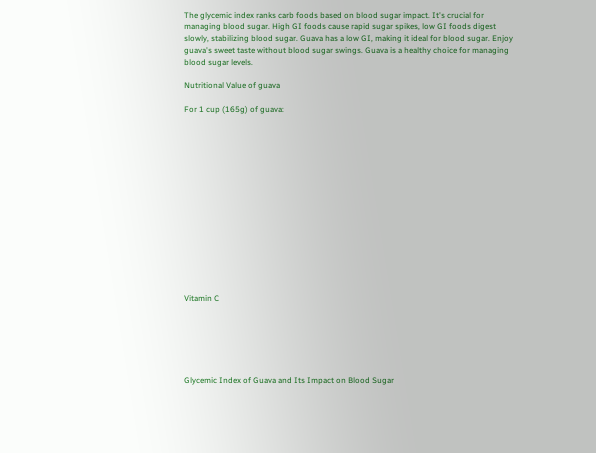The glycemic index ranks carb foods based on blood sugar impact. It's crucial for managing blood sugar. High GI foods cause rapid sugar spikes, low GI foods digest slowly, stabilizing blood sugar. Guava has a low GI, making it ideal for blood sugar. Enjoy guava's sweet taste without blood sugar swings. Guava is a healthy choice for managing blood sugar levels.

Nutritional Value of guava

For 1 cup (165g) of guava:















Vitamin C






Glycemic Index of Guava and Its Impact on Blood Sugar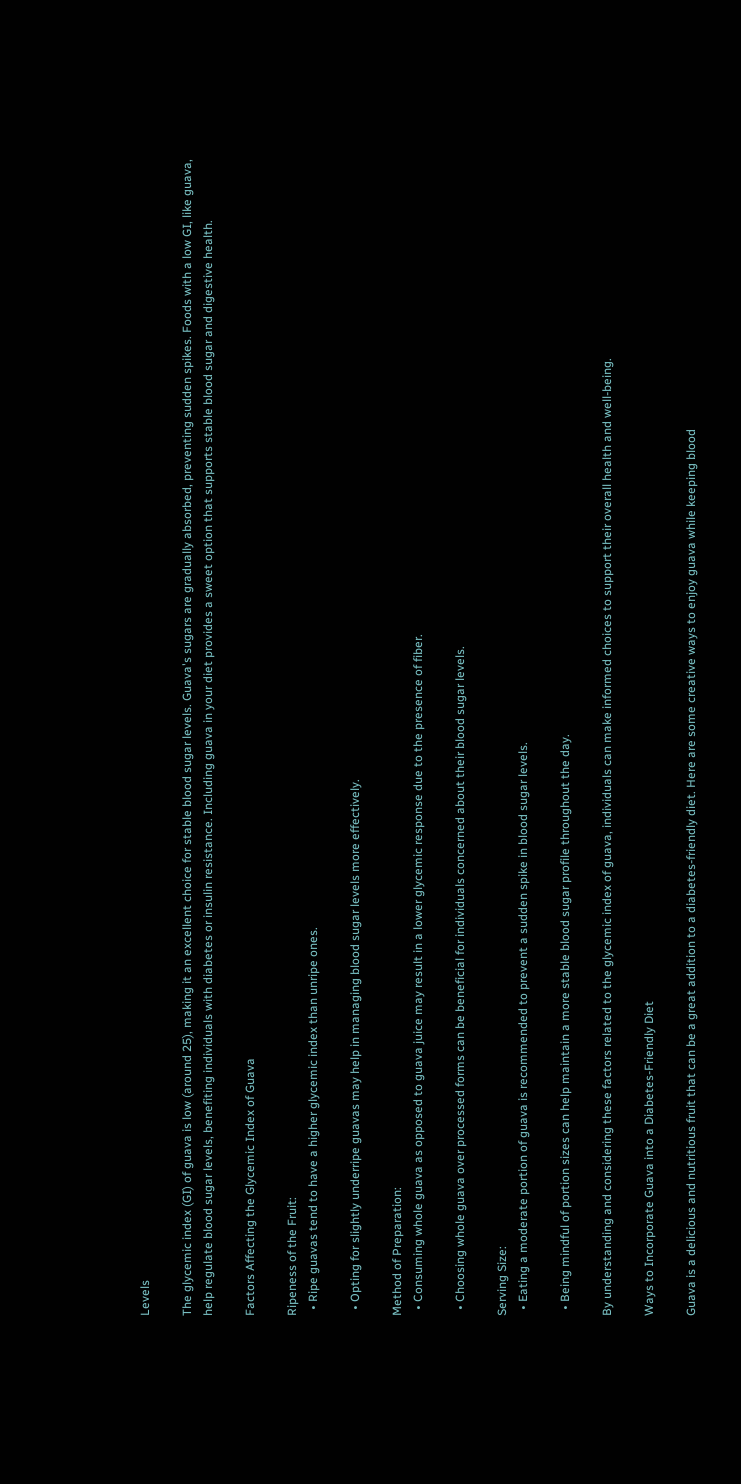Levels

The glycemic index (GI) of guava is low (around 25), making it an excellent choice for stable blood sugar levels. Guava's sugars are gradually absorbed, preventing sudden spikes. Foods with a low GI, like guava, help regulate blood sugar levels, benefiting individuals with diabetes or insulin resistance. Including guava in your diet provides a sweet option that supports stable blood sugar and digestive health.

Factors Affecting the Glycemic Index of Guava

Ripeness of the Fruit:
  • Ripe guavas tend to have a higher glycemic index than unripe ones.

  • Opting for slightly underripe guavas may help in managing blood sugar levels more effectively.

Method of Preparation:
  • Consuming whole guava as opposed to guava juice may result in a lower glycemic response due to the presence of fiber.

  • Choosing whole guava over processed forms can be beneficial for individuals concerned about their blood sugar levels.

Serving Size:
  • Eating a moderate portion of guava is recommended to prevent a sudden spike in blood sugar levels.

  • Being mindful of portion sizes can help maintain a more stable blood sugar profile throughout the day.

By understanding and considering these factors related to the glycemic index of guava, individuals can make informed choices to support their overall health and well-being.

Ways to Incorporate Guava into a Diabetes-Friendly Diet

Guava is a delicious and nutritious fruit that can be a great addition to a diabetes-friendly diet. Here are some creative ways to enjoy guava while keeping blood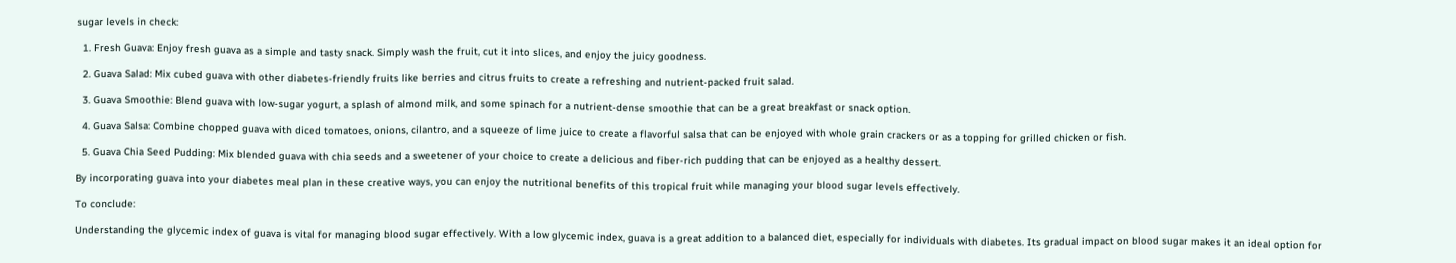sugar levels in check:

  1. Fresh Guava: Enjoy fresh guava as a simple and tasty snack. Simply wash the fruit, cut it into slices, and enjoy the juicy goodness.

  2. Guava Salad: Mix cubed guava with other diabetes-friendly fruits like berries and citrus fruits to create a refreshing and nutrient-packed fruit salad.

  3. Guava Smoothie: Blend guava with low-sugar yogurt, a splash of almond milk, and some spinach for a nutrient-dense smoothie that can be a great breakfast or snack option.

  4. Guava Salsa: Combine chopped guava with diced tomatoes, onions, cilantro, and a squeeze of lime juice to create a flavorful salsa that can be enjoyed with whole grain crackers or as a topping for grilled chicken or fish.

  5. Guava Chia Seed Pudding: Mix blended guava with chia seeds and a sweetener of your choice to create a delicious and fiber-rich pudding that can be enjoyed as a healthy dessert.

By incorporating guava into your diabetes meal plan in these creative ways, you can enjoy the nutritional benefits of this tropical fruit while managing your blood sugar levels effectively.

To conclude:

Understanding the glycemic index of guava is vital for managing blood sugar effectively. With a low glycemic index, guava is a great addition to a balanced diet, especially for individuals with diabetes. Its gradual impact on blood sugar makes it an ideal option for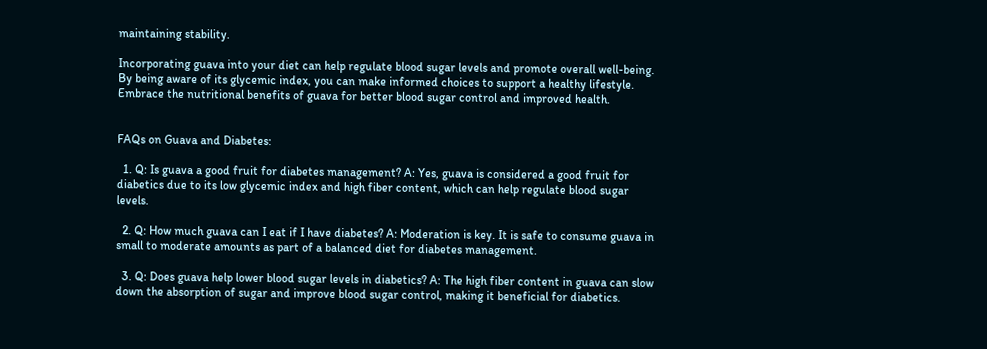maintaining stability.

Incorporating guava into your diet can help regulate blood sugar levels and promote overall well-being. By being aware of its glycemic index, you can make informed choices to support a healthy lifestyle. Embrace the nutritional benefits of guava for better blood sugar control and improved health.


FAQs on Guava and Diabetes:

  1. Q: Is guava a good fruit for diabetes management? A: Yes, guava is considered a good fruit for diabetics due to its low glycemic index and high fiber content, which can help regulate blood sugar levels.

  2. Q: How much guava can I eat if I have diabetes? A: Moderation is key. It is safe to consume guava in small to moderate amounts as part of a balanced diet for diabetes management.

  3. Q: Does guava help lower blood sugar levels in diabetics? A: The high fiber content in guava can slow down the absorption of sugar and improve blood sugar control, making it beneficial for diabetics.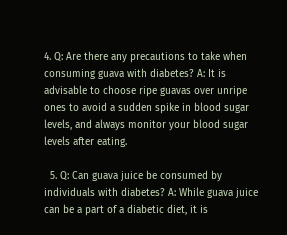4. Q: Are there any precautions to take when consuming guava with diabetes? A: It is advisable to choose ripe guavas over unripe ones to avoid a sudden spike in blood sugar levels, and always monitor your blood sugar levels after eating.

  5. Q: Can guava juice be consumed by individuals with diabetes? A: While guava juice can be a part of a diabetic diet, it is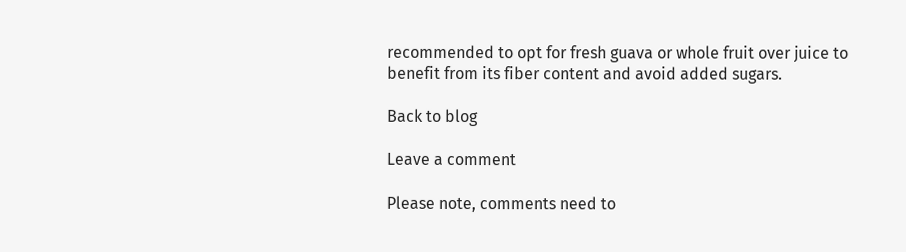recommended to opt for fresh guava or whole fruit over juice to benefit from its fiber content and avoid added sugars.

Back to blog

Leave a comment

Please note, comments need to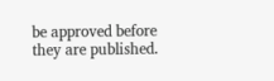be approved before they are published.